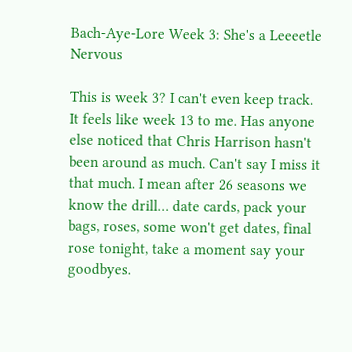Bach-Aye-Lore Week 3: She's a Leeeetle Nervous

This is week 3? I can't even keep track. It feels like week 13 to me. Has anyone else noticed that Chris Harrison hasn't been around as much. Can't say I miss it that much. I mean after 26 seasons we know the drill… date cards, pack your bags, roses, some won't get dates, final rose tonight, take a moment say your goodbyes.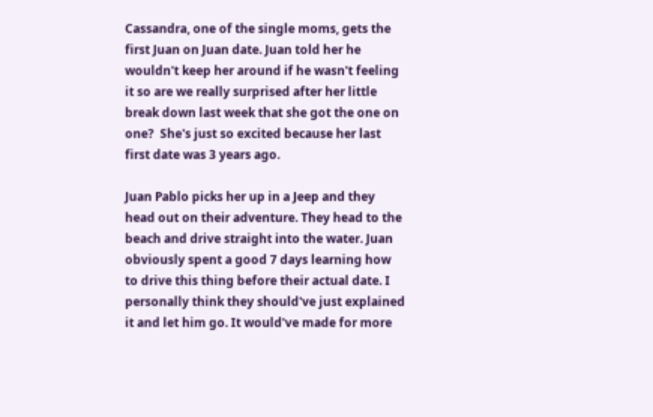Cassandra, one of the single moms, gets the first Juan on Juan date. Juan told her he wouldn't keep her around if he wasn't feeling it so are we really surprised after her little break down last week that she got the one on one?  She's just so excited because her last first date was 3 years ago.

Juan Pablo picks her up in a Jeep and they head out on their adventure. They head to the beach and drive straight into the water. Juan obviously spent a good 7 days learning how to drive this thing before their actual date. I personally think they should've just explained it and let him go. It would've made for more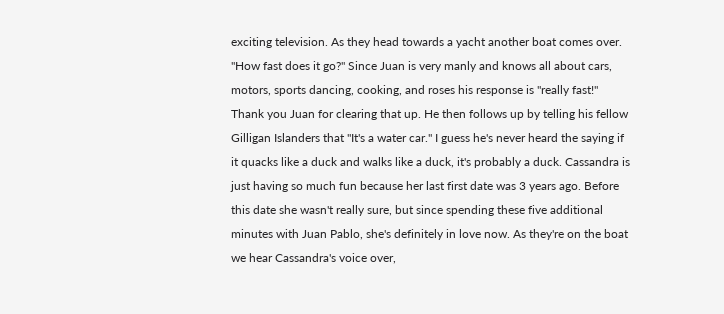exciting television. As they head towards a yacht another boat comes over. "How fast does it go?" Since Juan is very manly and knows all about cars, motors, sports dancing, cooking, and roses his response is "really fast!" Thank you Juan for clearing that up. He then follows up by telling his fellow Gilligan Islanders that "It's a water car." I guess he's never heard the saying if it quacks like a duck and walks like a duck, it's probably a duck. Cassandra is just having so much fun because her last first date was 3 years ago. Before this date she wasn't really sure, but since spending these five additional minutes with Juan Pablo, she's definitely in love now. As they're on the boat we hear Cassandra's voice over,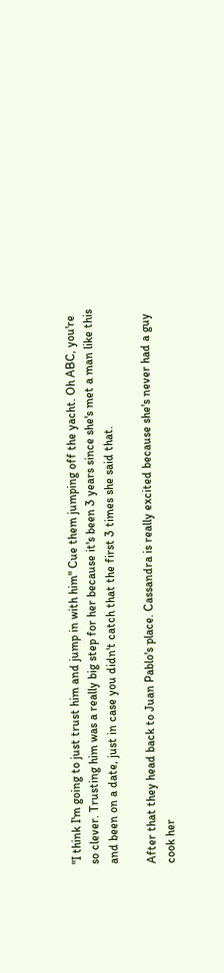"I think I'm going to just trust him and jump in with him" Cue them jumping off the yacht. Oh ABC, you're so clever. Trusting him was a really big step for her because it's been 3 years since she's met a man like this and been on a date, just in case you didn't catch that the first 3 times she said that.

After that they head back to Juan Pablo's place. Cassandra is really excited because she's never had a guy cook her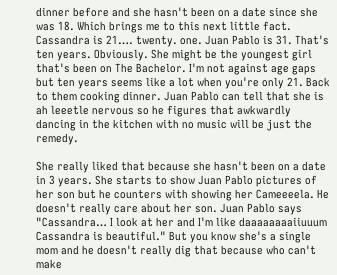dinner before and she hasn't been on a date since she was 18. Which brings me to this next little fact. Cassandra is 21…. twenty. one. Juan Pablo is 31. That's ten years. Obviously. She might be the youngest girl that's been on The Bachelor. I'm not against age gaps but ten years seems like a lot when you're only 21. Back to them cooking dinner. Juan Pablo can tell that she is ah leeetle nervous so he figures that awkwardly dancing in the kitchen with no music will be just the remedy.

She really liked that because she hasn't been on a date in 3 years. She starts to show Juan Pablo pictures of her son but he counters with showing her Cameeeela. He doesn't really care about her son. Juan Pablo says "Cassandra… I look at her and I'm like daaaaaaaaiiuuum Cassandra is beautiful." But you know she's a single mom and he doesn't really dig that because who can't make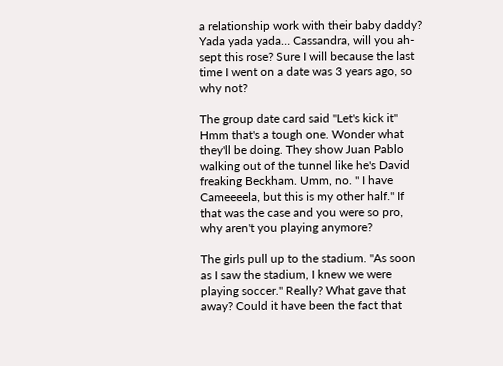a relationship work with their baby daddy? Yada yada yada… Cassandra, will you ah-sept this rose? Sure I will because the last time I went on a date was 3 years ago, so why not?

The group date card said "Let's kick it" Hmm that's a tough one. Wonder what they'll be doing. They show Juan Pablo walking out of the tunnel like he's David freaking Beckham. Umm, no. " I have Cameeeela, but this is my other half." If that was the case and you were so pro, why aren't you playing anymore?

The girls pull up to the stadium. "As soon as I saw the stadium, I knew we were playing soccer." Really? What gave that away? Could it have been the fact that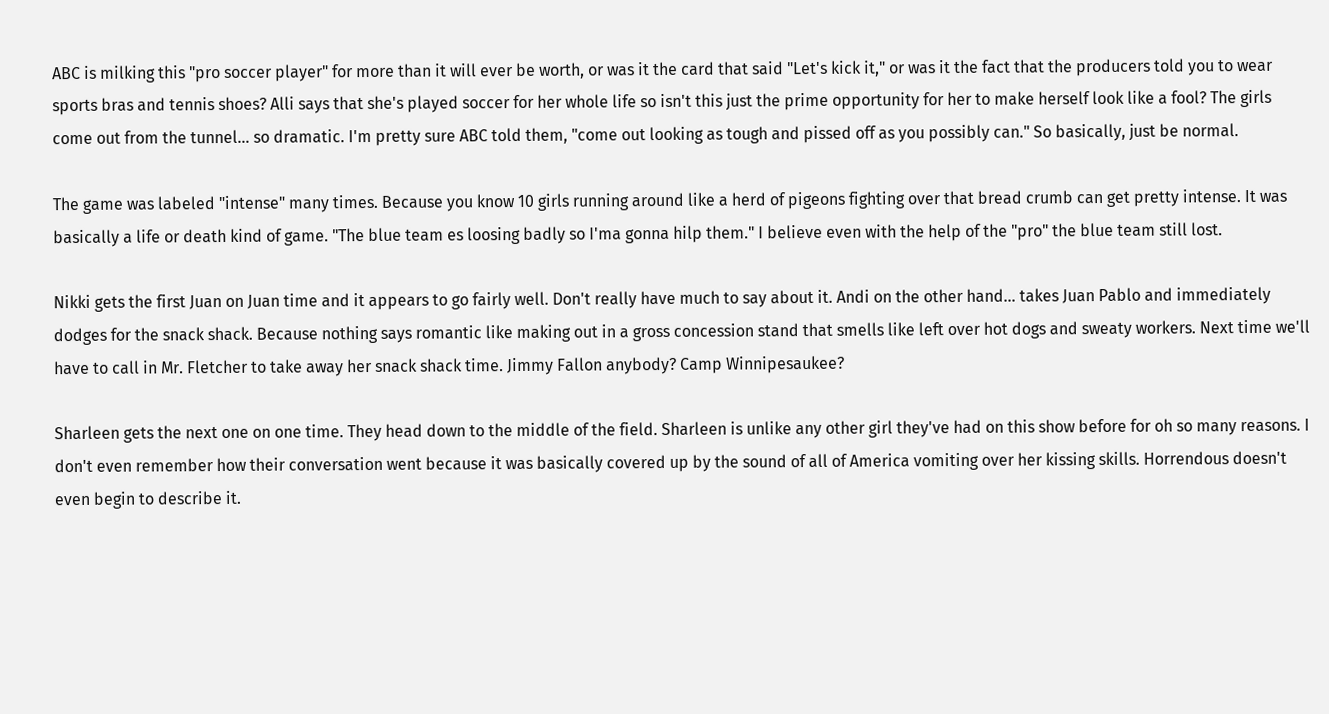ABC is milking this "pro soccer player" for more than it will ever be worth, or was it the card that said "Let's kick it," or was it the fact that the producers told you to wear sports bras and tennis shoes? Alli says that she's played soccer for her whole life so isn't this just the prime opportunity for her to make herself look like a fool? The girls come out from the tunnel… so dramatic. I'm pretty sure ABC told them, "come out looking as tough and pissed off as you possibly can." So basically, just be normal.

The game was labeled "intense" many times. Because you know 10 girls running around like a herd of pigeons fighting over that bread crumb can get pretty intense. It was basically a life or death kind of game. "The blue team es loosing badly so I'ma gonna hilp them." I believe even with the help of the "pro" the blue team still lost.

Nikki gets the first Juan on Juan time and it appears to go fairly well. Don't really have much to say about it. Andi on the other hand… takes Juan Pablo and immediately dodges for the snack shack. Because nothing says romantic like making out in a gross concession stand that smells like left over hot dogs and sweaty workers. Next time we'll have to call in Mr. Fletcher to take away her snack shack time. Jimmy Fallon anybody? Camp Winnipesaukee?

Sharleen gets the next one on one time. They head down to the middle of the field. Sharleen is unlike any other girl they've had on this show before for oh so many reasons. I don't even remember how their conversation went because it was basically covered up by the sound of all of America vomiting over her kissing skills. Horrendous doesn't even begin to describe it.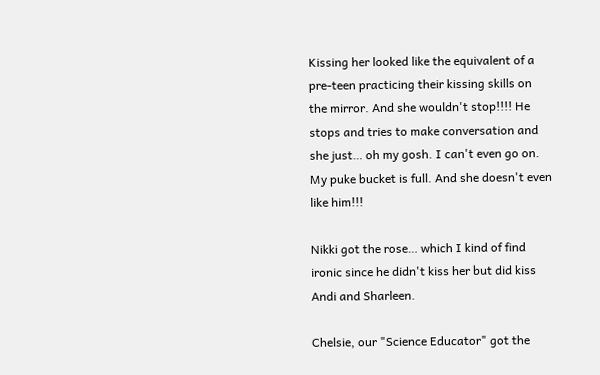Kissing her looked like the equivalent of a pre-teen practicing their kissing skills on the mirror. And she wouldn't stop!!!! He stops and tries to make conversation and she just… oh my gosh. I can't even go on. My puke bucket is full. And she doesn't even like him!!!

Nikki got the rose… which I kind of find ironic since he didn't kiss her but did kiss Andi and Sharleen.

Chelsie, our "Science Educator" got the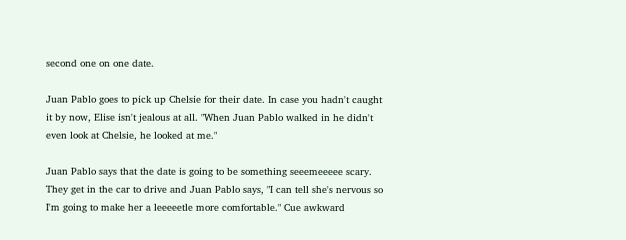second one on one date.

Juan Pablo goes to pick up Chelsie for their date. In case you hadn't caught it by now, Elise isn't jealous at all. "When Juan Pablo walked in he didn't even look at Chelsie, he looked at me."

Juan Pablo says that the date is going to be something seeemeeeee scary. They get in the car to drive and Juan Pablo says, "I can tell she's nervous so I'm going to make her a leeeeetle more comfortable." Cue awkward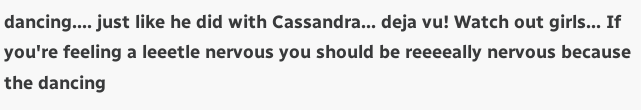dancing…. just like he did with Cassandra… deja vu! Watch out girls… If you're feeling a leeetle nervous you should be reeeeally nervous because the dancing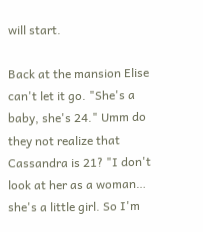will start.

Back at the mansion Elise can't let it go. "She's a baby, she's 24." Umm do they not realize that Cassandra is 21? "I don't look at her as a woman… she's a little girl. So I'm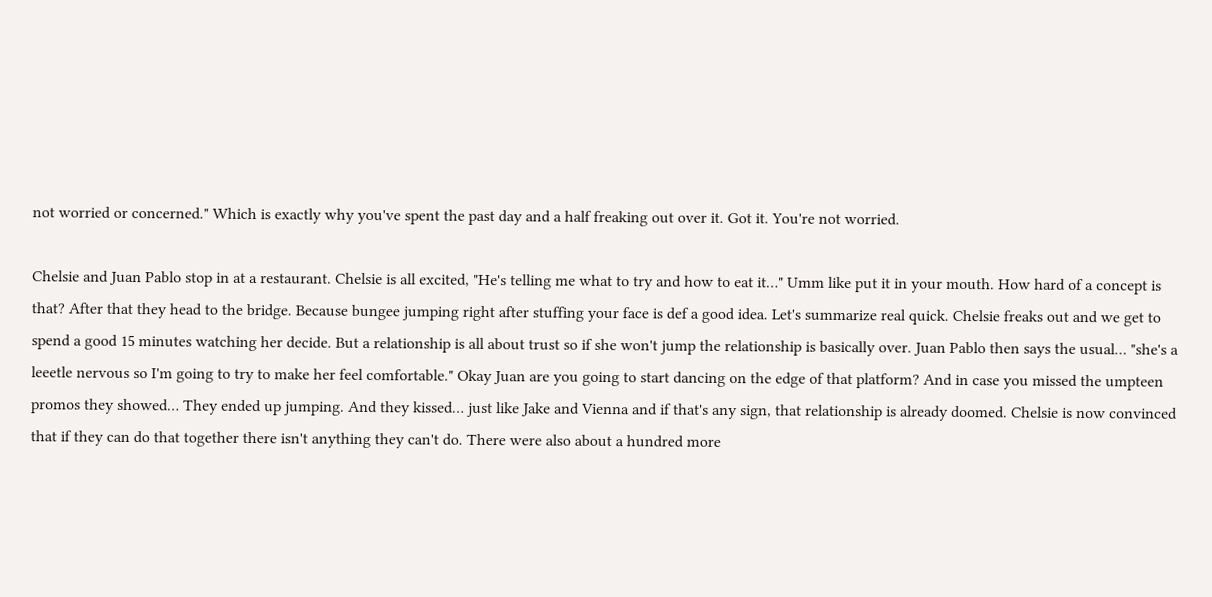not worried or concerned." Which is exactly why you've spent the past day and a half freaking out over it. Got it. You're not worried.

Chelsie and Juan Pablo stop in at a restaurant. Chelsie is all excited, "He's telling me what to try and how to eat it…" Umm like put it in your mouth. How hard of a concept is that? After that they head to the bridge. Because bungee jumping right after stuffing your face is def a good idea. Let's summarize real quick. Chelsie freaks out and we get to spend a good 15 minutes watching her decide. But a relationship is all about trust so if she won't jump the relationship is basically over. Juan Pablo then says the usual… "she's a leeetle nervous so I'm going to try to make her feel comfortable." Okay Juan are you going to start dancing on the edge of that platform? And in case you missed the umpteen promos they showed… They ended up jumping. And they kissed… just like Jake and Vienna and if that's any sign, that relationship is already doomed. Chelsie is now convinced that if they can do that together there isn't anything they can't do. There were also about a hundred more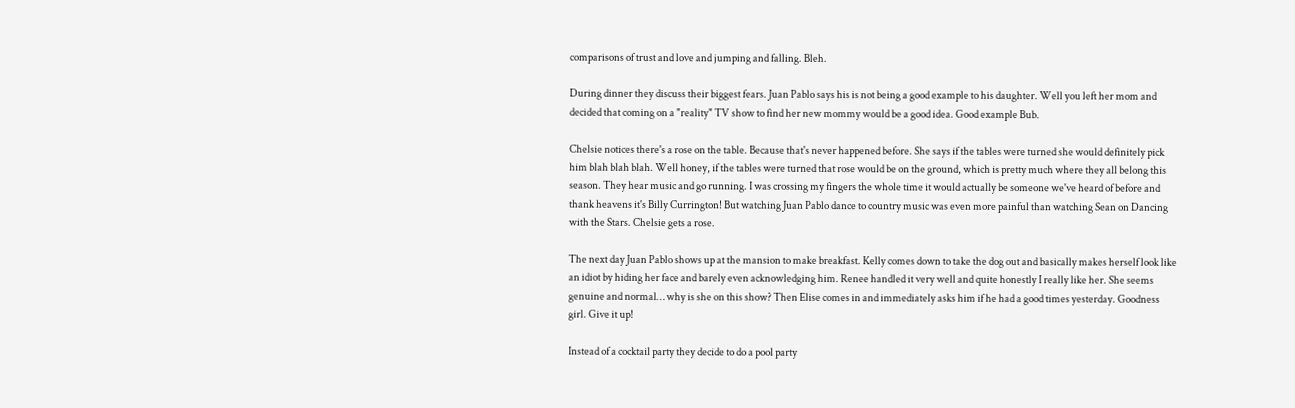comparisons of trust and love and jumping and falling. Bleh.

During dinner they discuss their biggest fears. Juan Pablo says his is not being a good example to his daughter. Well you left her mom and decided that coming on a "reality" TV show to find her new mommy would be a good idea. Good example Bub.

Chelsie notices there's a rose on the table. Because that's never happened before. She says if the tables were turned she would definitely pick him blah blah blah. Well honey, if the tables were turned that rose would be on the ground, which is pretty much where they all belong this season. They hear music and go running. I was crossing my fingers the whole time it would actually be someone we've heard of before and thank heavens it's Billy Currington! But watching Juan Pablo dance to country music was even more painful than watching Sean on Dancing with the Stars. Chelsie gets a rose.

The next day Juan Pablo shows up at the mansion to make breakfast. Kelly comes down to take the dog out and basically makes herself look like an idiot by hiding her face and barely even acknowledging him. Renee handled it very well and quite honestly I really like her. She seems genuine and normal… why is she on this show? Then Elise comes in and immediately asks him if he had a good times yesterday. Goodness girl. Give it up!

Instead of a cocktail party they decide to do a pool party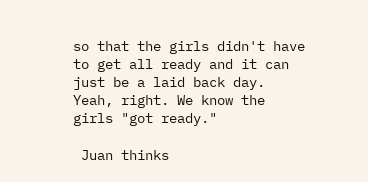so that the girls didn't have to get all ready and it can just be a laid back day. Yeah, right. We know the girls "got ready."

 Juan thinks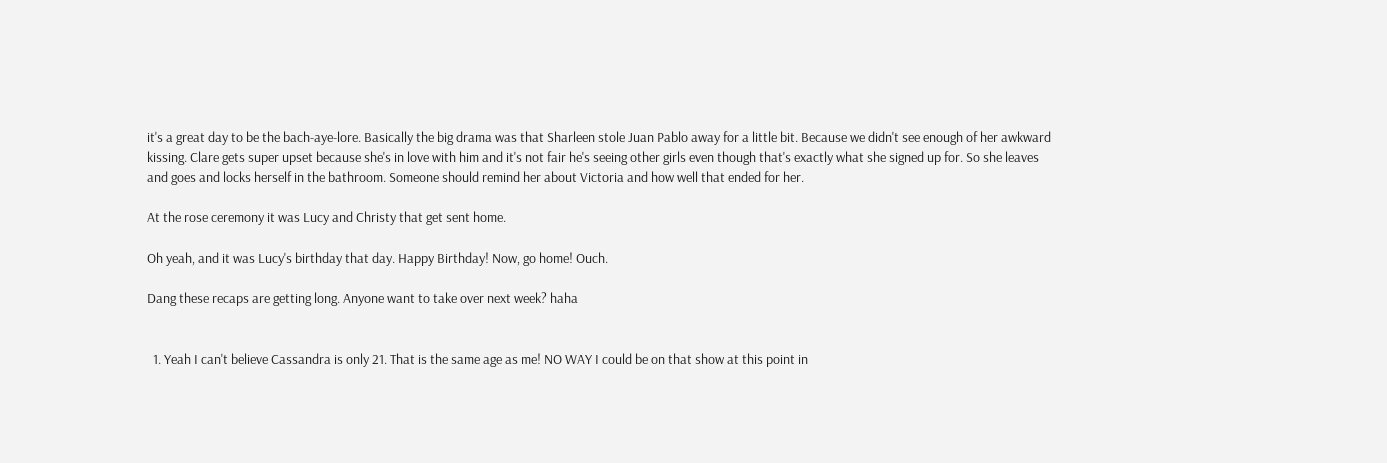it's a great day to be the bach-aye-lore. Basically the big drama was that Sharleen stole Juan Pablo away for a little bit. Because we didn't see enough of her awkward kissing. Clare gets super upset because she's in love with him and it's not fair he's seeing other girls even though that's exactly what she signed up for. So she leaves and goes and locks herself in the bathroom. Someone should remind her about Victoria and how well that ended for her.

At the rose ceremony it was Lucy and Christy that get sent home.

Oh yeah, and it was Lucy's birthday that day. Happy Birthday! Now, go home! Ouch.

Dang these recaps are getting long. Anyone want to take over next week? haha


  1. Yeah I can't believe Cassandra is only 21. That is the same age as me! NO WAY I could be on that show at this point in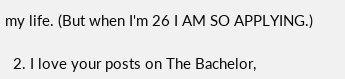my life. (But when I'm 26 I AM SO APPLYING.)

  2. I love your posts on The Bachelor,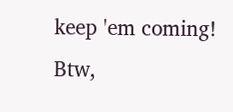keep 'em coming! Btw,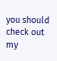you should check out my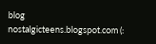blog nostalgicteens.blogspot.com (: